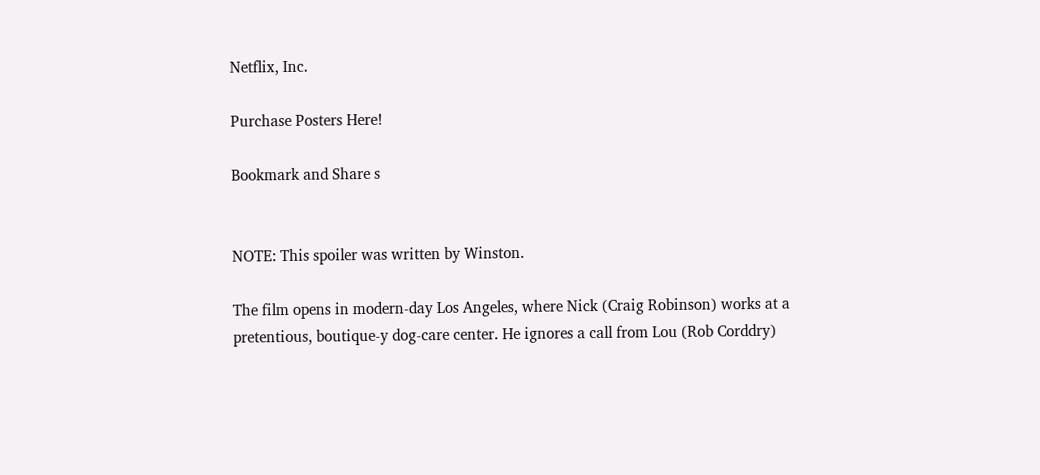Netflix, Inc.

Purchase Posters Here!

Bookmark and Share s


NOTE: This spoiler was written by Winston.

The film opens in modern-day Los Angeles, where Nick (Craig Robinson) works at a pretentious, boutique-y dog-care center. He ignores a call from Lou (Rob Corddry)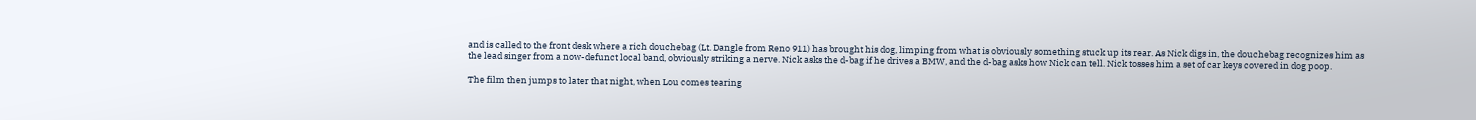and is called to the front desk where a rich douchebag (Lt. Dangle from Reno 911) has brought his dog, limping from what is obviously something stuck up its rear. As Nick digs in, the douchebag recognizes him as the lead singer from a now-defunct local band, obviously striking a nerve. Nick asks the d-bag if he drives a BMW, and the d-bag asks how Nick can tell. Nick tosses him a set of car keys covered in dog poop.

The film then jumps to later that night, when Lou comes tearing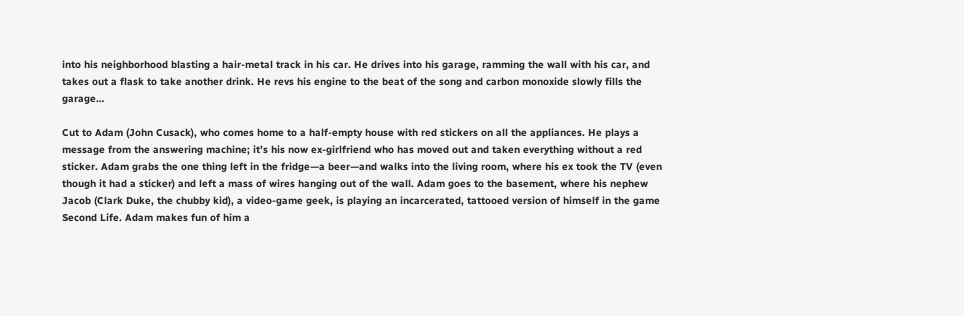into his neighborhood blasting a hair-metal track in his car. He drives into his garage, ramming the wall with his car, and takes out a flask to take another drink. He revs his engine to the beat of the song and carbon monoxide slowly fills the garage…

Cut to Adam (John Cusack), who comes home to a half-empty house with red stickers on all the appliances. He plays a message from the answering machine; it’s his now ex-girlfriend who has moved out and taken everything without a red sticker. Adam grabs the one thing left in the fridge—a beer—and walks into the living room, where his ex took the TV (even though it had a sticker) and left a mass of wires hanging out of the wall. Adam goes to the basement, where his nephew Jacob (Clark Duke, the chubby kid), a video-game geek, is playing an incarcerated, tattooed version of himself in the game Second Life. Adam makes fun of him a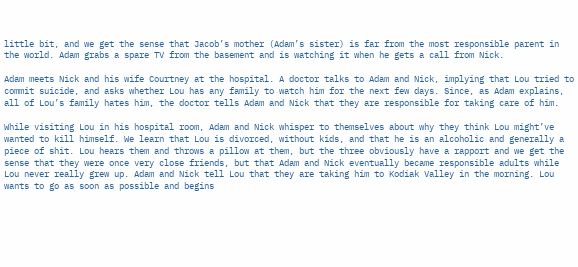little bit, and we get the sense that Jacob’s mother (Adam’s sister) is far from the most responsible parent in the world. Adam grabs a spare TV from the basement and is watching it when he gets a call from Nick.

Adam meets Nick and his wife Courtney at the hospital. A doctor talks to Adam and Nick, implying that Lou tried to commit suicide, and asks whether Lou has any family to watch him for the next few days. Since, as Adam explains, all of Lou’s family hates him, the doctor tells Adam and Nick that they are responsible for taking care of him.

While visiting Lou in his hospital room, Adam and Nick whisper to themselves about why they think Lou might’ve wanted to kill himself. We learn that Lou is divorced, without kids, and that he is an alcoholic and generally a piece of shit. Lou hears them and throws a pillow at them, but the three obviously have a rapport and we get the sense that they were once very close friends, but that Adam and Nick eventually became responsible adults while Lou never really grew up. Adam and Nick tell Lou that they are taking him to Kodiak Valley in the morning. Lou wants to go as soon as possible and begins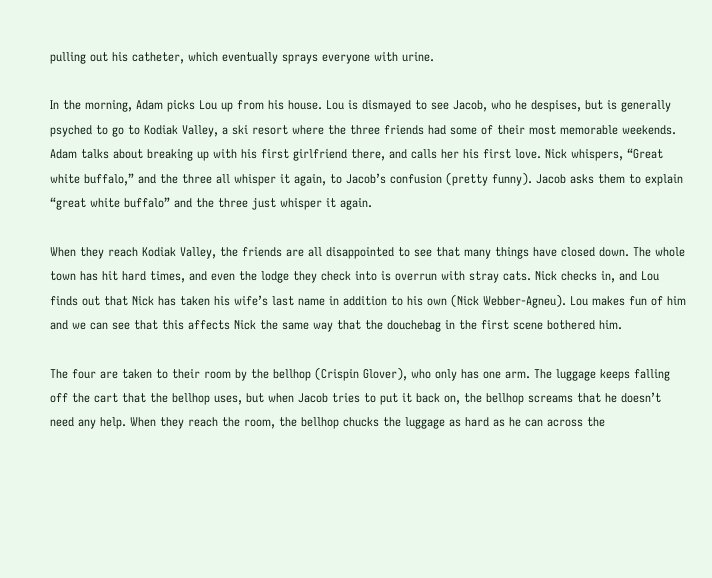pulling out his catheter, which eventually sprays everyone with urine.

In the morning, Adam picks Lou up from his house. Lou is dismayed to see Jacob, who he despises, but is generally psyched to go to Kodiak Valley, a ski resort where the three friends had some of their most memorable weekends. Adam talks about breaking up with his first girlfriend there, and calls her his first love. Nick whispers, “Great white buffalo,” and the three all whisper it again, to Jacob’s confusion (pretty funny). Jacob asks them to explain “great white buffalo” and the three just whisper it again.

When they reach Kodiak Valley, the friends are all disappointed to see that many things have closed down. The whole town has hit hard times, and even the lodge they check into is overrun with stray cats. Nick checks in, and Lou finds out that Nick has taken his wife’s last name in addition to his own (Nick Webber-Agneu). Lou makes fun of him and we can see that this affects Nick the same way that the douchebag in the first scene bothered him.

The four are taken to their room by the bellhop (Crispin Glover), who only has one arm. The luggage keeps falling off the cart that the bellhop uses, but when Jacob tries to put it back on, the bellhop screams that he doesn’t need any help. When they reach the room, the bellhop chucks the luggage as hard as he can across the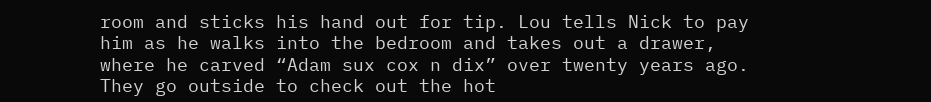room and sticks his hand out for tip. Lou tells Nick to pay him as he walks into the bedroom and takes out a drawer, where he carved “Adam sux cox n dix” over twenty years ago. They go outside to check out the hot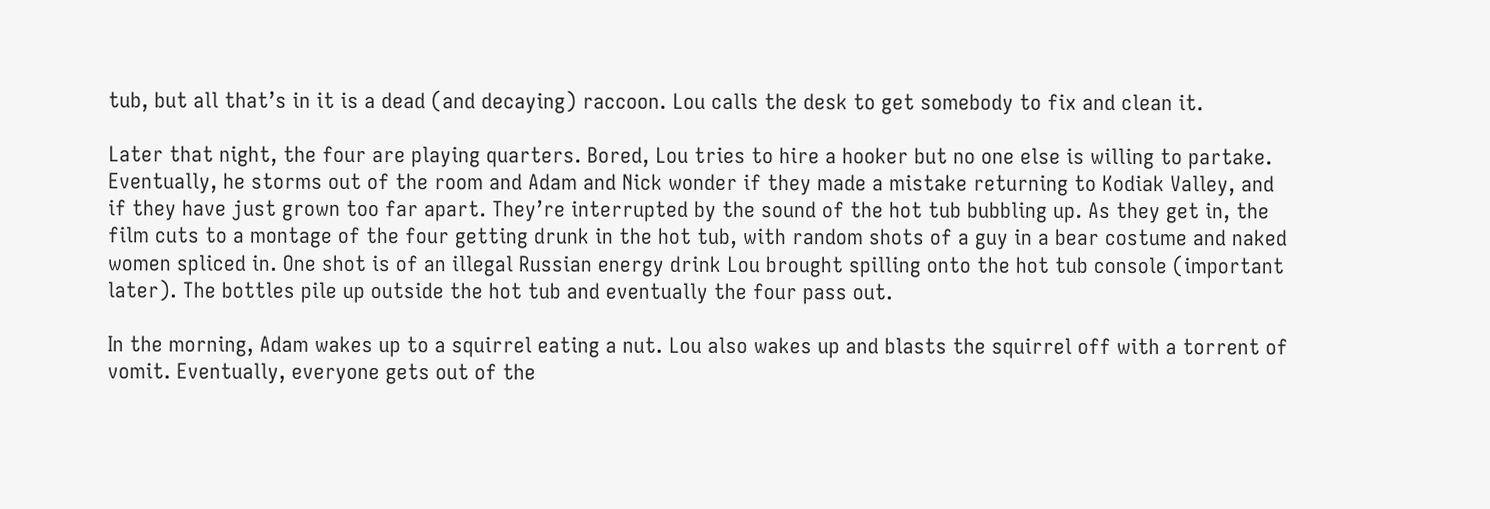tub, but all that’s in it is a dead (and decaying) raccoon. Lou calls the desk to get somebody to fix and clean it.

Later that night, the four are playing quarters. Bored, Lou tries to hire a hooker but no one else is willing to partake. Eventually, he storms out of the room and Adam and Nick wonder if they made a mistake returning to Kodiak Valley, and if they have just grown too far apart. They’re interrupted by the sound of the hot tub bubbling up. As they get in, the film cuts to a montage of the four getting drunk in the hot tub, with random shots of a guy in a bear costume and naked women spliced in. One shot is of an illegal Russian energy drink Lou brought spilling onto the hot tub console (important later). The bottles pile up outside the hot tub and eventually the four pass out.

In the morning, Adam wakes up to a squirrel eating a nut. Lou also wakes up and blasts the squirrel off with a torrent of vomit. Eventually, everyone gets out of the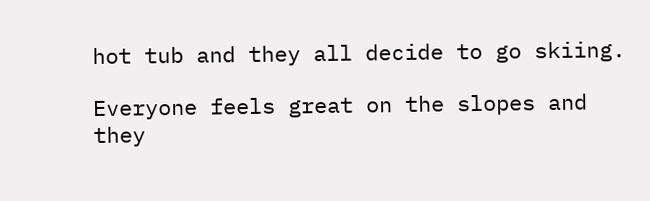hot tub and they all decide to go skiing.

Everyone feels great on the slopes and they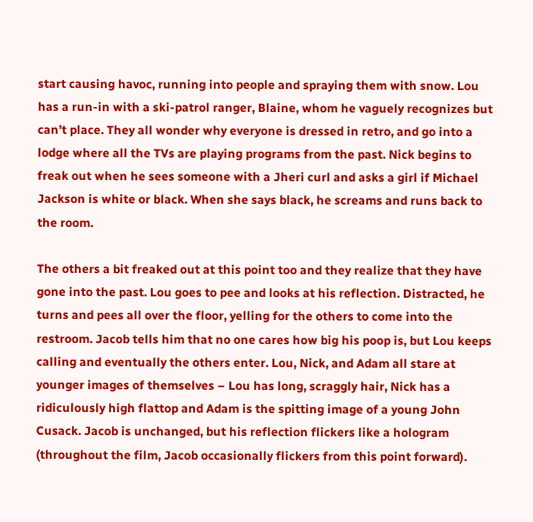start causing havoc, running into people and spraying them with snow. Lou has a run-in with a ski-patrol ranger, Blaine, whom he vaguely recognizes but can’t place. They all wonder why everyone is dressed in retro, and go into a lodge where all the TVs are playing programs from the past. Nick begins to freak out when he sees someone with a Jheri curl and asks a girl if Michael Jackson is white or black. When she says black, he screams and runs back to the room.

The others a bit freaked out at this point too and they realize that they have gone into the past. Lou goes to pee and looks at his reflection. Distracted, he turns and pees all over the floor, yelling for the others to come into the restroom. Jacob tells him that no one cares how big his poop is, but Lou keeps calling and eventually the others enter. Lou, Nick, and Adam all stare at younger images of themselves – Lou has long, scraggly hair, Nick has a ridiculously high flattop and Adam is the spitting image of a young John Cusack. Jacob is unchanged, but his reflection flickers like a hologram (throughout the film, Jacob occasionally flickers from this point forward).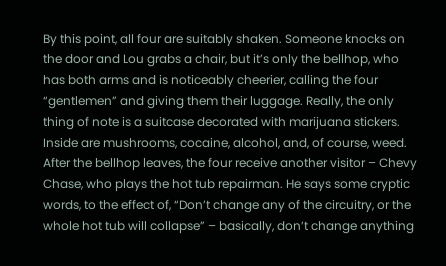By this point, all four are suitably shaken. Someone knocks on the door and Lou grabs a chair, but it’s only the bellhop, who has both arms and is noticeably cheerier, calling the four “gentlemen” and giving them their luggage. Really, the only thing of note is a suitcase decorated with marijuana stickers. Inside are mushrooms, cocaine, alcohol, and, of course, weed. After the bellhop leaves, the four receive another visitor – Chevy Chase, who plays the hot tub repairman. He says some cryptic words, to the effect of, “Don’t change any of the circuitry, or the whole hot tub will collapse” – basically, don’t change anything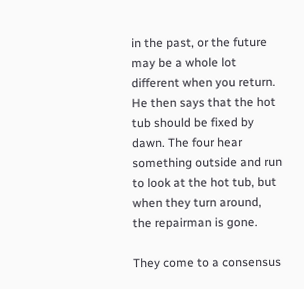in the past, or the future may be a whole lot different when you return. He then says that the hot tub should be fixed by dawn. The four hear something outside and run to look at the hot tub, but when they turn around, the repairman is gone.

They come to a consensus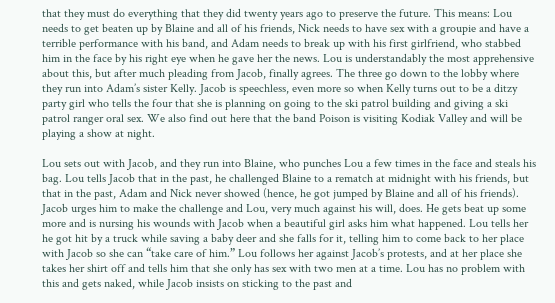that they must do everything that they did twenty years ago to preserve the future. This means: Lou needs to get beaten up by Blaine and all of his friends, Nick needs to have sex with a groupie and have a terrible performance with his band, and Adam needs to break up with his first girlfriend, who stabbed him in the face by his right eye when he gave her the news. Lou is understandably the most apprehensive about this, but after much pleading from Jacob, finally agrees. The three go down to the lobby where they run into Adam’s sister Kelly. Jacob is speechless, even more so when Kelly turns out to be a ditzy party girl who tells the four that she is planning on going to the ski patrol building and giving a ski patrol ranger oral sex. We also find out here that the band Poison is visiting Kodiak Valley and will be playing a show at night.

Lou sets out with Jacob, and they run into Blaine, who punches Lou a few times in the face and steals his bag. Lou tells Jacob that in the past, he challenged Blaine to a rematch at midnight with his friends, but that in the past, Adam and Nick never showed (hence, he got jumped by Blaine and all of his friends). Jacob urges him to make the challenge and Lou, very much against his will, does. He gets beat up some more and is nursing his wounds with Jacob when a beautiful girl asks him what happened. Lou tells her he got hit by a truck while saving a baby deer and she falls for it, telling him to come back to her place with Jacob so she can “take care of him.” Lou follows her against Jacob’s protests, and at her place she takes her shirt off and tells him that she only has sex with two men at a time. Lou has no problem with this and gets naked, while Jacob insists on sticking to the past and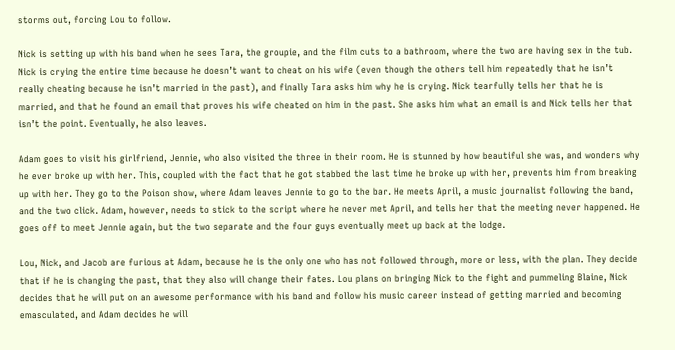storms out, forcing Lou to follow.

Nick is setting up with his band when he sees Tara, the groupie, and the film cuts to a bathroom, where the two are having sex in the tub. Nick is crying the entire time because he doesn’t want to cheat on his wife (even though the others tell him repeatedly that he isn’t really cheating because he isn’t married in the past), and finally Tara asks him why he is crying. Nick tearfully tells her that he is married, and that he found an email that proves his wife cheated on him in the past. She asks him what an email is and Nick tells her that isn’t the point. Eventually, he also leaves.

Adam goes to visit his girlfriend, Jennie, who also visited the three in their room. He is stunned by how beautiful she was, and wonders why he ever broke up with her. This, coupled with the fact that he got stabbed the last time he broke up with her, prevents him from breaking up with her. They go to the Poison show, where Adam leaves Jennie to go to the bar. He meets April, a music journalist following the band, and the two click. Adam, however, needs to stick to the script where he never met April, and tells her that the meeting never happened. He goes off to meet Jennie again, but the two separate and the four guys eventually meet up back at the lodge.

Lou, Nick, and Jacob are furious at Adam, because he is the only one who has not followed through, more or less, with the plan. They decide that if he is changing the past, that they also will change their fates. Lou plans on bringing Nick to the fight and pummeling Blaine, Nick decides that he will put on an awesome performance with his band and follow his music career instead of getting married and becoming emasculated, and Adam decides he will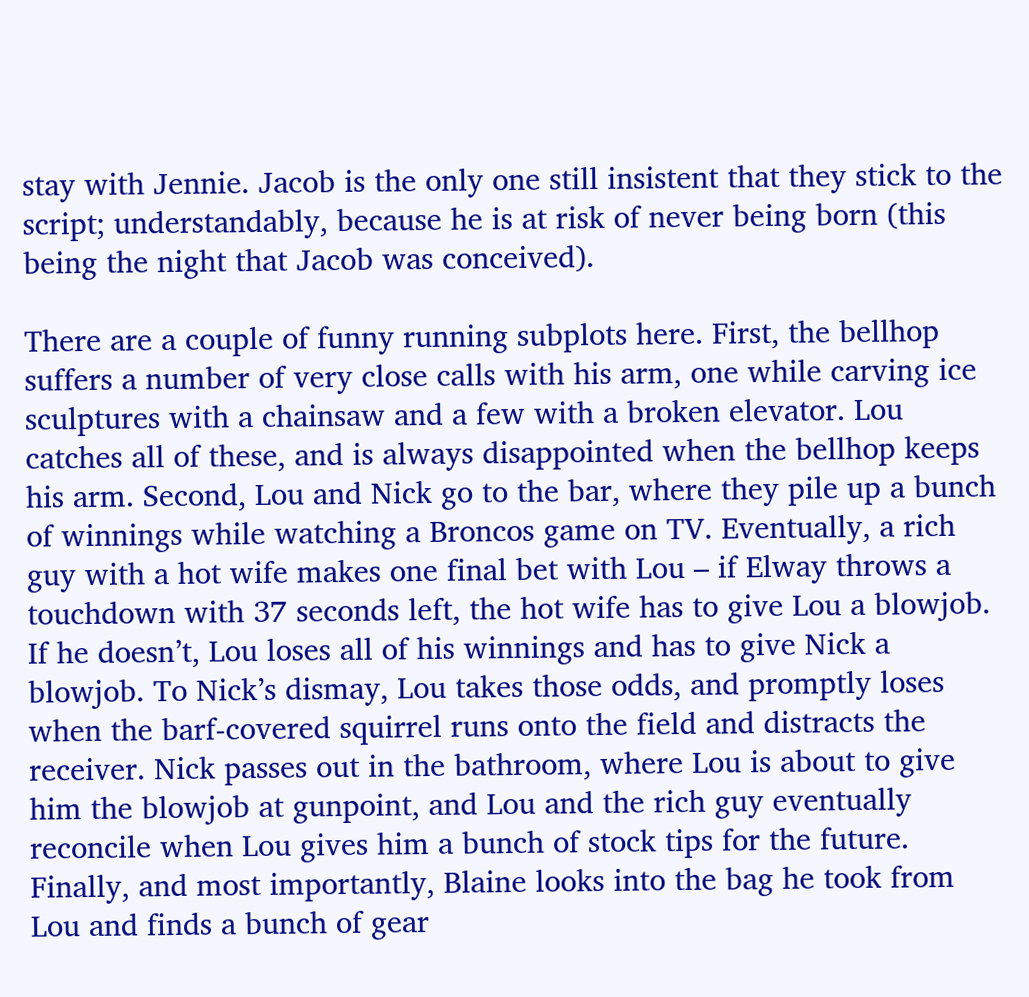stay with Jennie. Jacob is the only one still insistent that they stick to the script; understandably, because he is at risk of never being born (this being the night that Jacob was conceived).

There are a couple of funny running subplots here. First, the bellhop suffers a number of very close calls with his arm, one while carving ice sculptures with a chainsaw and a few with a broken elevator. Lou catches all of these, and is always disappointed when the bellhop keeps his arm. Second, Lou and Nick go to the bar, where they pile up a bunch of winnings while watching a Broncos game on TV. Eventually, a rich guy with a hot wife makes one final bet with Lou – if Elway throws a touchdown with 37 seconds left, the hot wife has to give Lou a blowjob. If he doesn’t, Lou loses all of his winnings and has to give Nick a blowjob. To Nick’s dismay, Lou takes those odds, and promptly loses when the barf-covered squirrel runs onto the field and distracts the receiver. Nick passes out in the bathroom, where Lou is about to give him the blowjob at gunpoint, and Lou and the rich guy eventually reconcile when Lou gives him a bunch of stock tips for the future. Finally, and most importantly, Blaine looks into the bag he took from Lou and finds a bunch of gear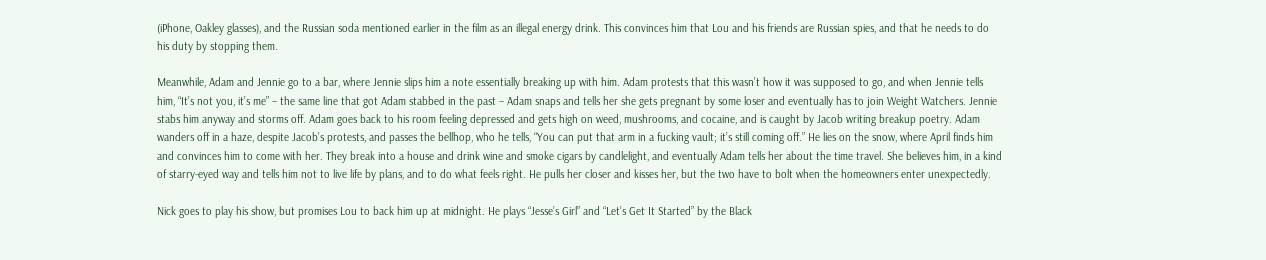(iPhone, Oakley glasses), and the Russian soda mentioned earlier in the film as an illegal energy drink. This convinces him that Lou and his friends are Russian spies, and that he needs to do his duty by stopping them.

Meanwhile, Adam and Jennie go to a bar, where Jennie slips him a note essentially breaking up with him. Adam protests that this wasn’t how it was supposed to go, and when Jennie tells him, “It’s not you, it’s me” – the same line that got Adam stabbed in the past – Adam snaps and tells her she gets pregnant by some loser and eventually has to join Weight Watchers. Jennie stabs him anyway and storms off. Adam goes back to his room feeling depressed and gets high on weed, mushrooms, and cocaine, and is caught by Jacob writing breakup poetry. Adam wanders off in a haze, despite Jacob’s protests, and passes the bellhop, who he tells, “You can put that arm in a fucking vault; it’s still coming off.” He lies on the snow, where April finds him and convinces him to come with her. They break into a house and drink wine and smoke cigars by candlelight, and eventually Adam tells her about the time travel. She believes him, in a kind of starry-eyed way and tells him not to live life by plans, and to do what feels right. He pulls her closer and kisses her, but the two have to bolt when the homeowners enter unexpectedly.

Nick goes to play his show, but promises Lou to back him up at midnight. He plays “Jesse’s Girl” and “Let’s Get It Started” by the Black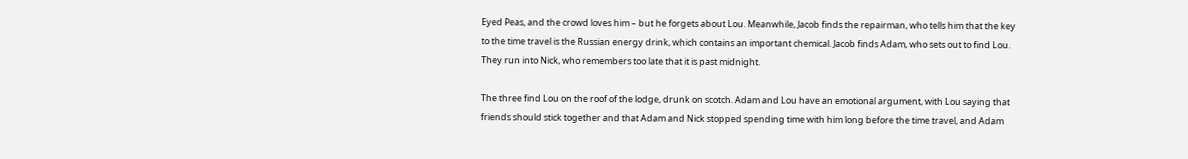Eyed Peas, and the crowd loves him – but he forgets about Lou. Meanwhile, Jacob finds the repairman, who tells him that the key to the time travel is the Russian energy drink, which contains an important chemical. Jacob finds Adam, who sets out to find Lou. They run into Nick, who remembers too late that it is past midnight.

The three find Lou on the roof of the lodge, drunk on scotch. Adam and Lou have an emotional argument, with Lou saying that friends should stick together and that Adam and Nick stopped spending time with him long before the time travel, and Adam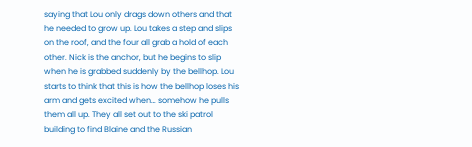saying that Lou only drags down others and that he needed to grow up. Lou takes a step and slips on the roof, and the four all grab a hold of each other. Nick is the anchor, but he begins to slip when he is grabbed suddenly by the bellhop. Lou starts to think that this is how the bellhop loses his arm and gets excited when… somehow he pulls them all up. They all set out to the ski patrol building to find Blaine and the Russian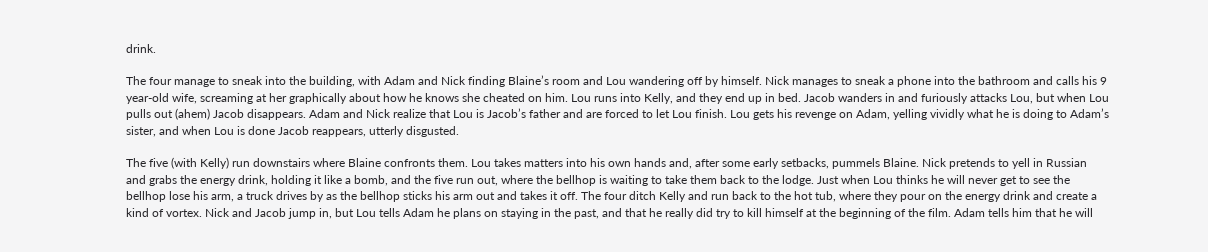drink.

The four manage to sneak into the building, with Adam and Nick finding Blaine’s room and Lou wandering off by himself. Nick manages to sneak a phone into the bathroom and calls his 9 year-old wife, screaming at her graphically about how he knows she cheated on him. Lou runs into Kelly, and they end up in bed. Jacob wanders in and furiously attacks Lou, but when Lou pulls out (ahem) Jacob disappears. Adam and Nick realize that Lou is Jacob’s father and are forced to let Lou finish. Lou gets his revenge on Adam, yelling vividly what he is doing to Adam’s sister, and when Lou is done Jacob reappears, utterly disgusted.

The five (with Kelly) run downstairs where Blaine confronts them. Lou takes matters into his own hands and, after some early setbacks, pummels Blaine. Nick pretends to yell in Russian and grabs the energy drink, holding it like a bomb, and the five run out, where the bellhop is waiting to take them back to the lodge. Just when Lou thinks he will never get to see the bellhop lose his arm, a truck drives by as the bellhop sticks his arm out and takes it off. The four ditch Kelly and run back to the hot tub, where they pour on the energy drink and create a kind of vortex. Nick and Jacob jump in, but Lou tells Adam he plans on staying in the past, and that he really did try to kill himself at the beginning of the film. Adam tells him that he will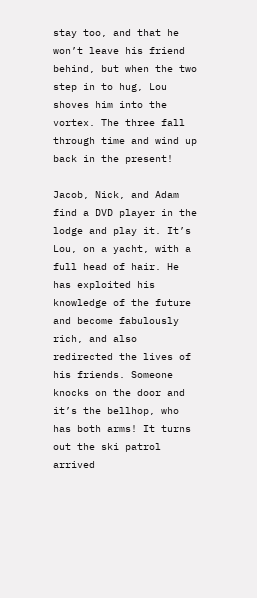stay too, and that he won’t leave his friend behind, but when the two step in to hug, Lou shoves him into the vortex. The three fall through time and wind up back in the present!

Jacob, Nick, and Adam find a DVD player in the lodge and play it. It’s Lou, on a yacht, with a full head of hair. He has exploited his knowledge of the future and become fabulously rich, and also redirected the lives of his friends. Someone knocks on the door and it’s the bellhop, who has both arms! It turns out the ski patrol arrived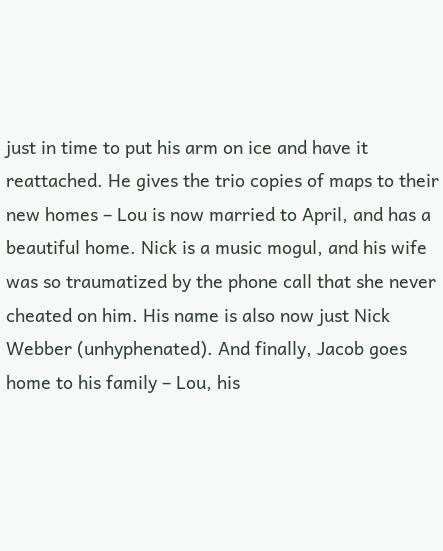just in time to put his arm on ice and have it reattached. He gives the trio copies of maps to their new homes – Lou is now married to April, and has a beautiful home. Nick is a music mogul, and his wife was so traumatized by the phone call that she never cheated on him. His name is also now just Nick Webber (unhyphenated). And finally, Jacob goes home to his family – Lou, his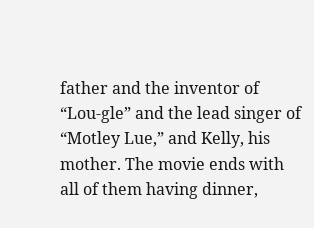father and the inventor of “Lou-gle” and the lead singer of “Motley Lue,” and Kelly, his mother. The movie ends with all of them having dinner,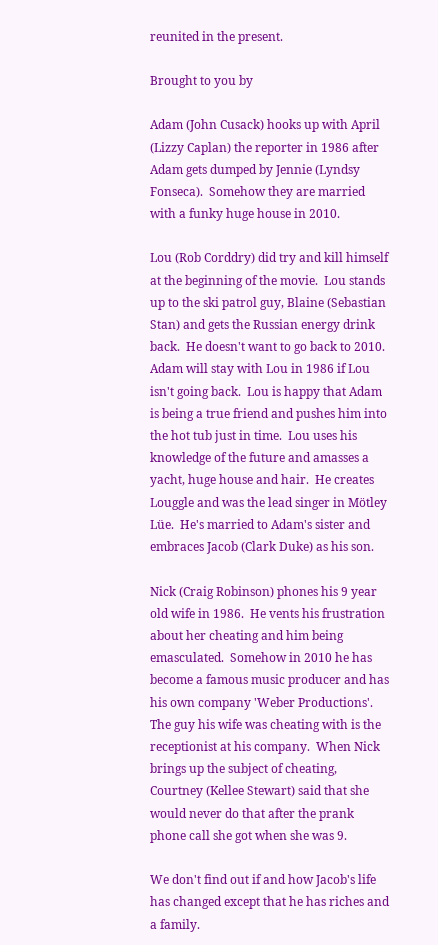reunited in the present.

Brought to you by

Adam (John Cusack) hooks up with April (Lizzy Caplan) the reporter in 1986 after Adam gets dumped by Jennie (Lyndsy Fonseca).  Somehow they are married with a funky huge house in 2010.

Lou (Rob Corddry) did try and kill himself at the beginning of the movie.  Lou stands up to the ski patrol guy, Blaine (Sebastian Stan) and gets the Russian energy drink back.  He doesn't want to go back to 2010.  Adam will stay with Lou in 1986 if Lou isn't going back.  Lou is happy that Adam is being a true friend and pushes him into the hot tub just in time.  Lou uses his knowledge of the future and amasses a yacht, huge house and hair.  He creates Louggle and was the lead singer in Mötley Lüe.  He's married to Adam's sister and embraces Jacob (Clark Duke) as his son.

Nick (Craig Robinson) phones his 9 year old wife in 1986.  He vents his frustration about her cheating and him being emasculated.  Somehow in 2010 he has become a famous music producer and has his own company 'Weber Productions'.  The guy his wife was cheating with is the receptionist at his company.  When Nick brings up the subject of cheating, Courtney (Kellee Stewart) said that she would never do that after the prank phone call she got when she was 9.

We don't find out if and how Jacob's life has changed except that he has riches and a family.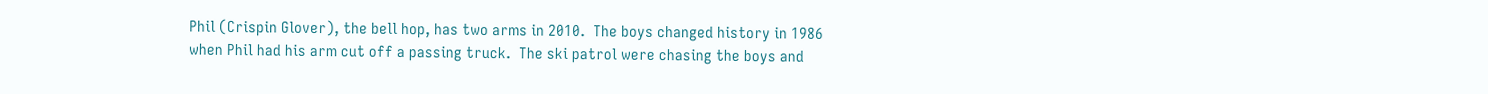Phil (Crispin Glover), the bell hop, has two arms in 2010.  The boys changed history in 1986 when Phil had his arm cut off a passing truck.  The ski patrol were chasing the boys and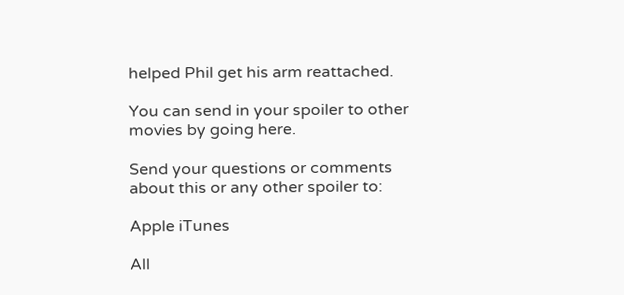helped Phil get his arm reattached.

You can send in your spoiler to other movies by going here.

Send your questions or comments about this or any other spoiler to:

Apple iTunes

All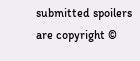submitted spoilers are copyright ©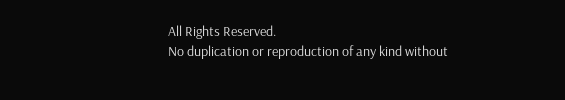All Rights Reserved.
No duplication or reproduction of any kind without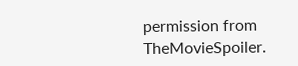permission from TheMovieSpoiler.